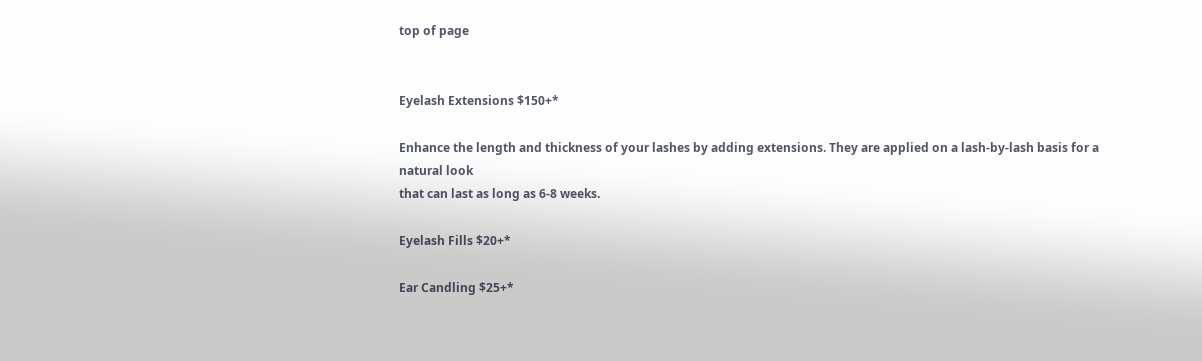top of page


Eyelash Extensions $150+*

Enhance the length and thickness of your lashes by adding extensions. They are applied on a lash-by-lash basis for a natural look
that can last as long as 6-8 weeks.

Eyelash Fills $20+*

Ear Candling $25+*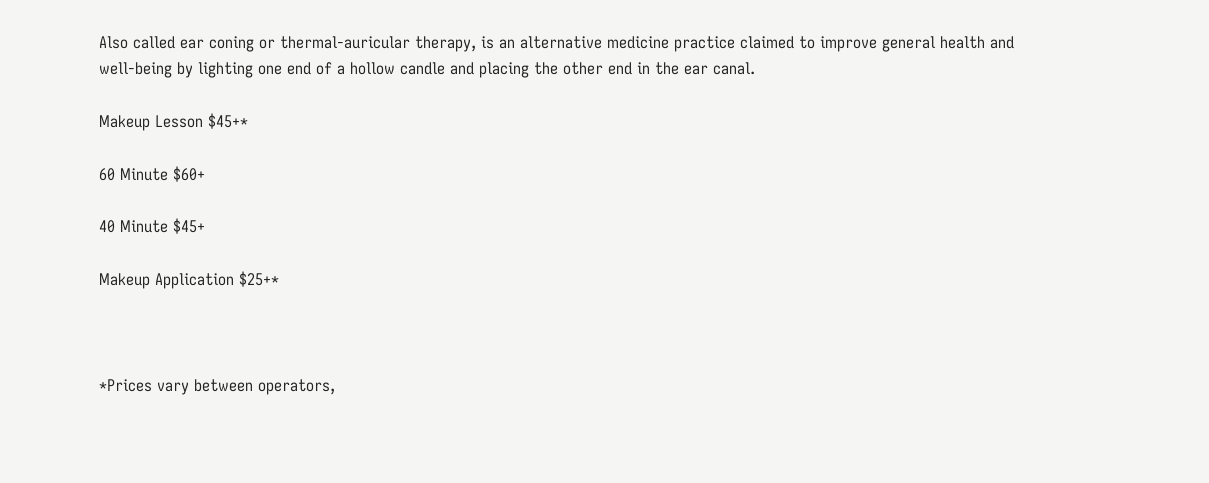Also called ear coning or thermal-auricular therapy, is an alternative medicine practice claimed to improve general health and
well-being by lighting one end of a hollow candle and placing the other end in the ear canal.

Makeup Lesson $45+*

60 Minute $60+

40 Minute $45+

Makeup Application $25+*



*Prices vary between operators,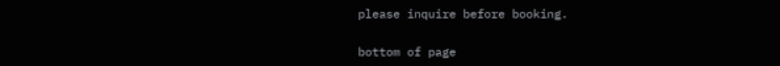please inquire before booking.

bottom of page